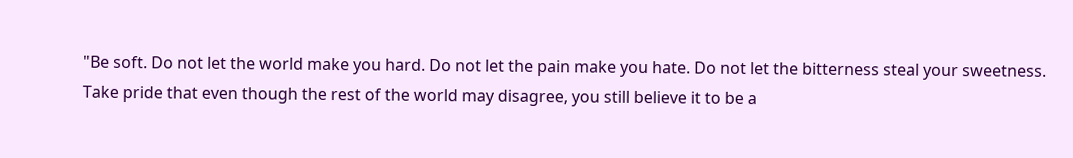"Be soft. Do not let the world make you hard. Do not let the pain make you hate. Do not let the bitterness steal your sweetness. Take pride that even though the rest of the world may disagree, you still believe it to be a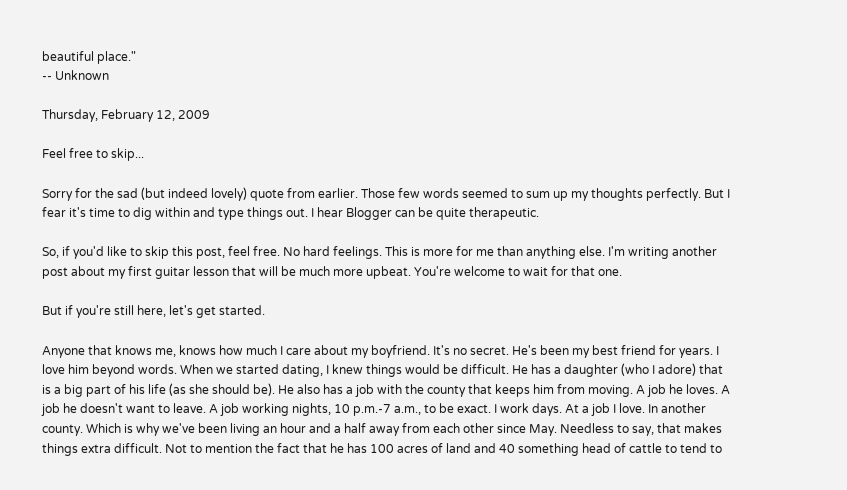beautiful place."
-- Unknown

Thursday, February 12, 2009

Feel free to skip...

Sorry for the sad (but indeed lovely) quote from earlier. Those few words seemed to sum up my thoughts perfectly. But I fear it's time to dig within and type things out. I hear Blogger can be quite therapeutic.

So, if you'd like to skip this post, feel free. No hard feelings. This is more for me than anything else. I'm writing another post about my first guitar lesson that will be much more upbeat. You're welcome to wait for that one.

But if you're still here, let's get started.

Anyone that knows me, knows how much I care about my boyfriend. It's no secret. He's been my best friend for years. I love him beyond words. When we started dating, I knew things would be difficult. He has a daughter (who I adore) that is a big part of his life (as she should be). He also has a job with the county that keeps him from moving. A job he loves. A job he doesn't want to leave. A job working nights, 10 p.m.-7 a.m., to be exact. I work days. At a job I love. In another county. Which is why we've been living an hour and a half away from each other since May. Needless to say, that makes things extra difficult. Not to mention the fact that he has 100 acres of land and 40 something head of cattle to tend to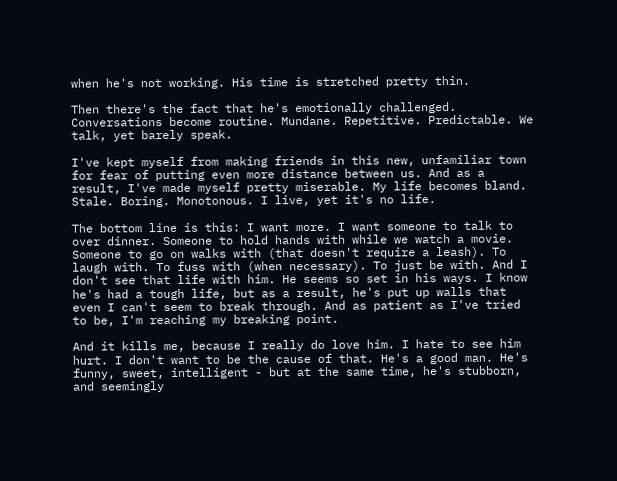when he's not working. His time is stretched pretty thin.

Then there's the fact that he's emotionally challenged. Conversations become routine. Mundane. Repetitive. Predictable. We talk, yet barely speak.

I've kept myself from making friends in this new, unfamiliar town for fear of putting even more distance between us. And as a result, I've made myself pretty miserable. My life becomes bland. Stale. Boring. Monotonous. I live, yet it's no life.

The bottom line is this: I want more. I want someone to talk to over dinner. Someone to hold hands with while we watch a movie. Someone to go on walks with (that doesn't require a leash). To laugh with. To fuss with (when necessary). To just be with. And I don't see that life with him. He seems so set in his ways. I know he's had a tough life, but as a result, he's put up walls that even I can't seem to break through. And as patient as I've tried to be, I'm reaching my breaking point.

And it kills me, because I really do love him. I hate to see him hurt. I don't want to be the cause of that. He's a good man. He's funny, sweet, intelligent - but at the same time, he's stubborn, and seemingly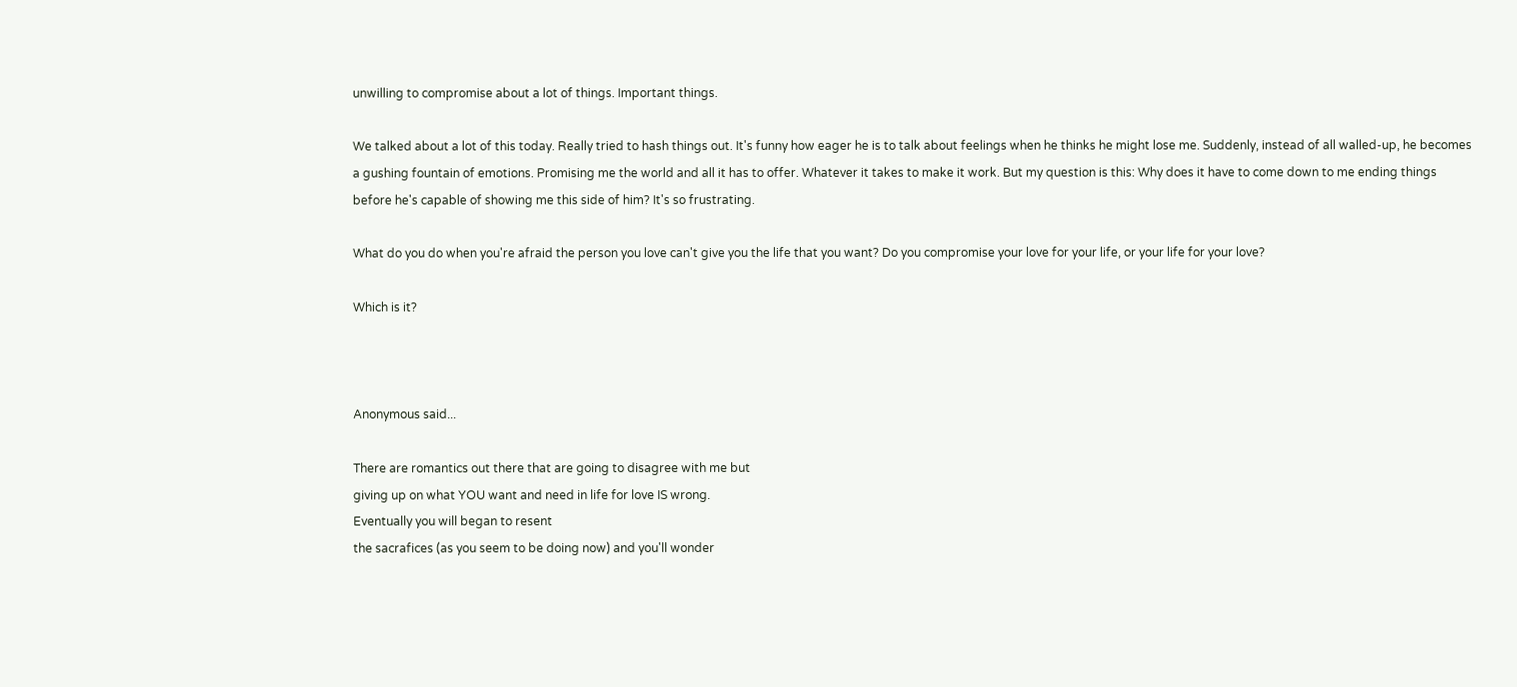unwilling to compromise about a lot of things. Important things.

We talked about a lot of this today. Really tried to hash things out. It's funny how eager he is to talk about feelings when he thinks he might lose me. Suddenly, instead of all walled-up, he becomes a gushing fountain of emotions. Promising me the world and all it has to offer. Whatever it takes to make it work. But my question is this: Why does it have to come down to me ending things before he's capable of showing me this side of him? It's so frustrating.

What do you do when you're afraid the person you love can't give you the life that you want? Do you compromise your love for your life, or your life for your love?

Which is it?



Anonymous said...

There are romantics out there that are going to disagree with me but
giving up on what YOU want and need in life for love IS wrong.
Eventually you will began to resent
the sacrafices (as you seem to be doing now) and you'll wonder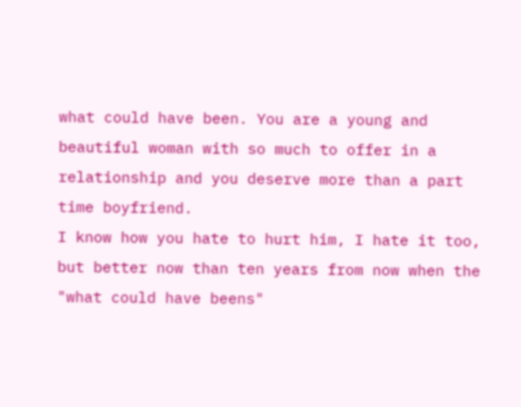what could have been. You are a young and beautiful woman with so much to offer in a relationship and you deserve more than a part time boyfriend.
I know how you hate to hurt him, I hate it too, but better now than ten years from now when the "what could have beens"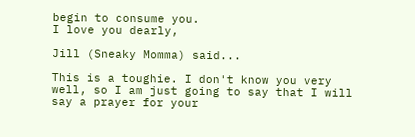begin to consume you.
I love you dearly,

Jill (Sneaky Momma) said...

This is a toughie. I don't know you very well, so I am just going to say that I will say a prayer for your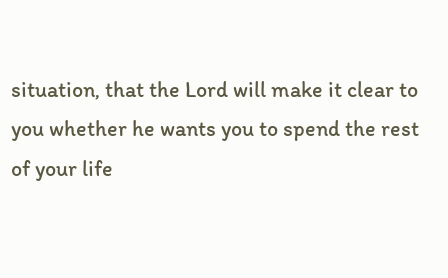situation, that the Lord will make it clear to you whether he wants you to spend the rest of your life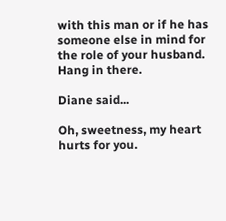with this man or if he has someone else in mind for the role of your husband. Hang in there.

Diane said...

Oh, sweetness, my heart hurts for you.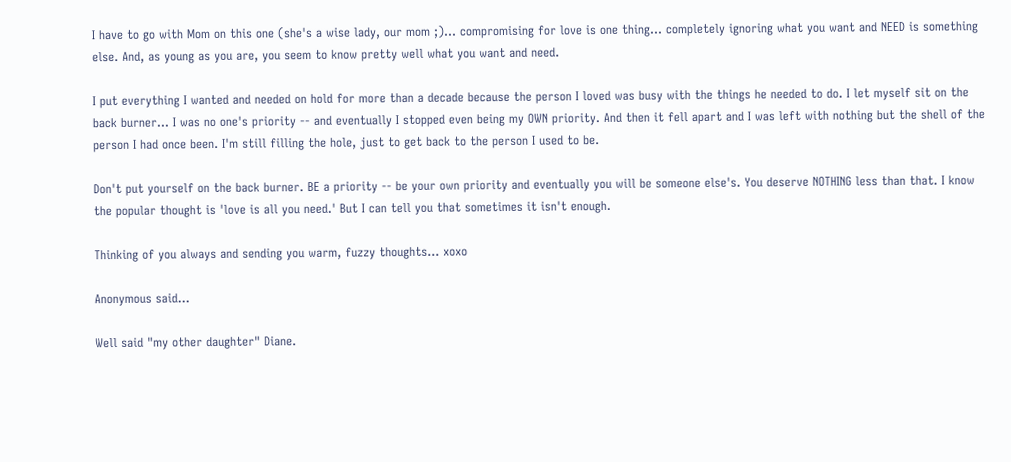I have to go with Mom on this one (she's a wise lady, our mom ;)... compromising for love is one thing... completely ignoring what you want and NEED is something else. And, as young as you are, you seem to know pretty well what you want and need.

I put everything I wanted and needed on hold for more than a decade because the person I loved was busy with the things he needed to do. I let myself sit on the back burner... I was no one's priority -- and eventually I stopped even being my OWN priority. And then it fell apart and I was left with nothing but the shell of the person I had once been. I'm still filling the hole, just to get back to the person I used to be.

Don't put yourself on the back burner. BE a priority -- be your own priority and eventually you will be someone else's. You deserve NOTHING less than that. I know the popular thought is 'love is all you need.' But I can tell you that sometimes it isn't enough.

Thinking of you always and sending you warm, fuzzy thoughts... xoxo

Anonymous said...

Well said "my other daughter" Diane.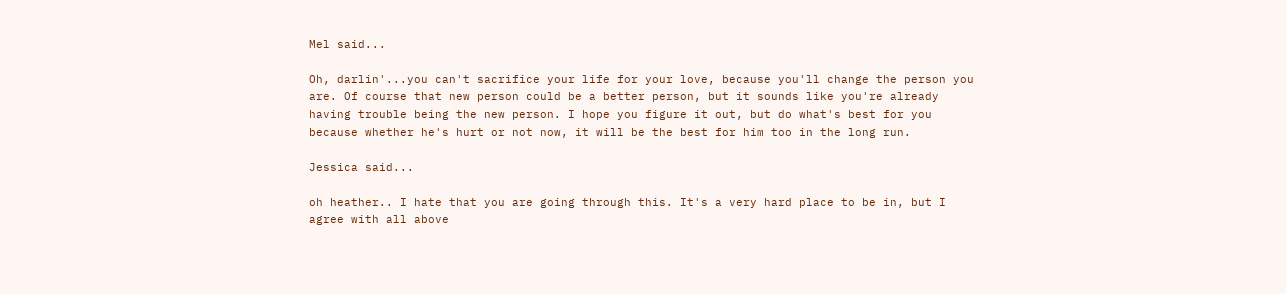Mel said...

Oh, darlin'...you can't sacrifice your life for your love, because you'll change the person you are. Of course that new person could be a better person, but it sounds like you're already having trouble being the new person. I hope you figure it out, but do what's best for you because whether he's hurt or not now, it will be the best for him too in the long run.

Jessica said...

oh heather.. I hate that you are going through this. It's a very hard place to be in, but I agree with all above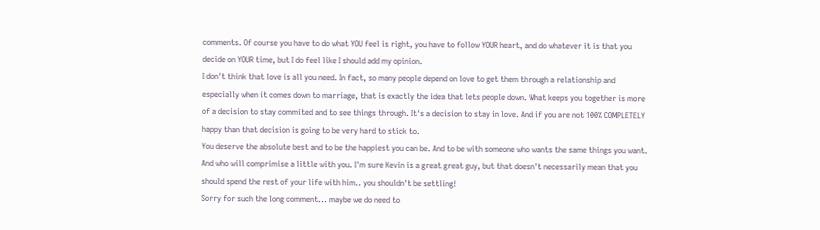comments. Of course you have to do what YOU feel is right, you have to follow YOUR heart, and do whatever it is that you decide on YOUR time, but I do feel like I should add my opinion.
I don't think that love is all you need. In fact, so many people depend on love to get them through a relationship and especially when it comes down to marriage, that is exactly the idea that lets people down. What keeps you together is more of a decision to stay commited and to see things through. It's a decision to stay in love. And if you are not 100% COMPLETELY happy than that decision is going to be very hard to stick to.
You deserve the absolute best and to be the happiest you can be. And to be with someone who wants the same things you want. And who will comprimise a little with you. I'm sure Kevin is a great great guy, but that doesn't necessarily mean that you should spend the rest of your life with him.. you shouldn't be settling!
Sorry for such the long comment... maybe we do need to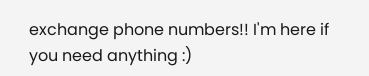exchange phone numbers!! I'm here if you need anything :)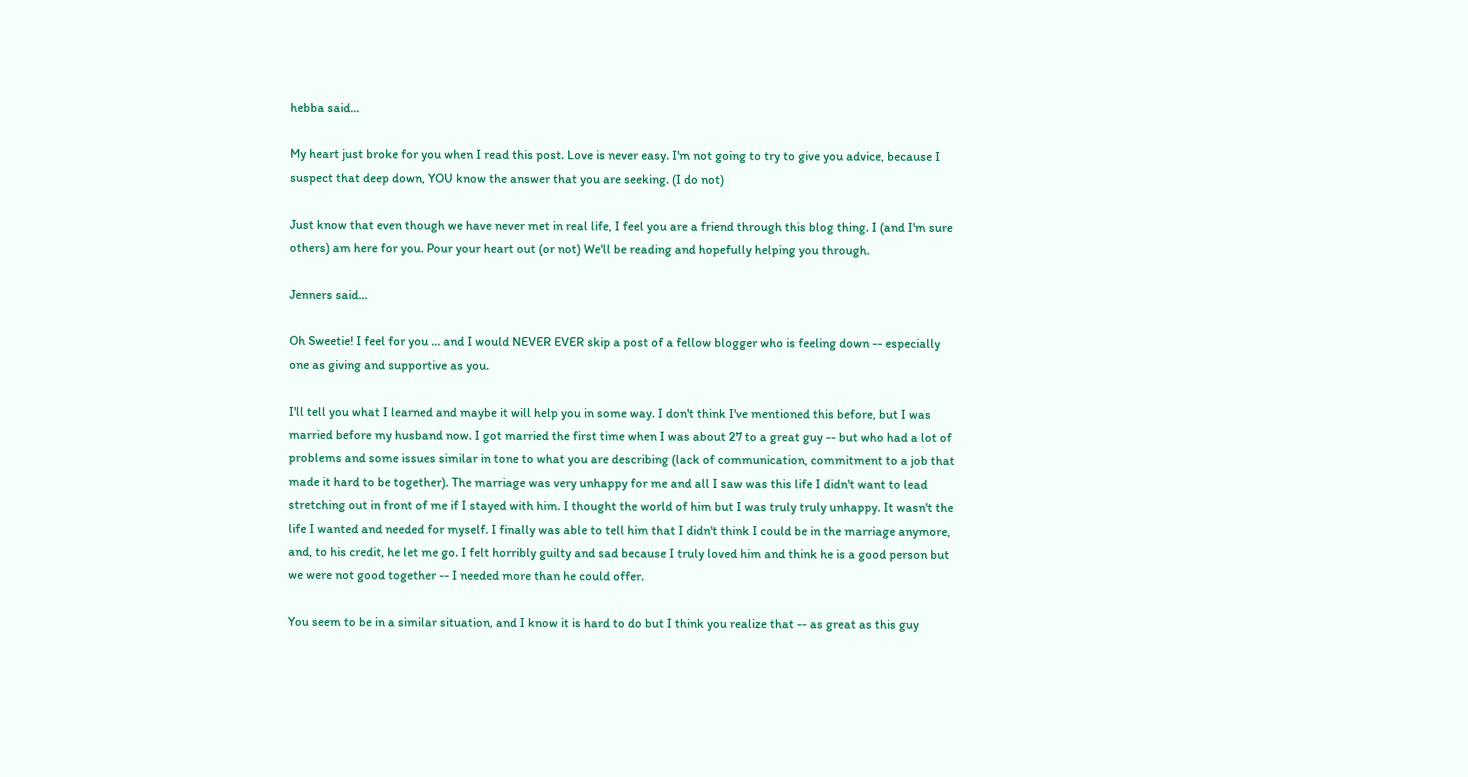hebba said...

My heart just broke for you when I read this post. Love is never easy. I'm not going to try to give you advice, because I suspect that deep down, YOU know the answer that you are seeking. (I do not)

Just know that even though we have never met in real life, I feel you are a friend through this blog thing. I (and I'm sure others) am here for you. Pour your heart out (or not) We'll be reading and hopefully helping you through.

Jenners said...

Oh Sweetie! I feel for you ... and I would NEVER EVER skip a post of a fellow blogger who is feeling down -- especially one as giving and supportive as you.

I'll tell you what I learned and maybe it will help you in some way. I don't think I've mentioned this before, but I was married before my husband now. I got married the first time when I was about 27 to a great guy -- but who had a lot of problems and some issues similar in tone to what you are describing (lack of communication, commitment to a job that made it hard to be together). The marriage was very unhappy for me and all I saw was this life I didn't want to lead stretching out in front of me if I stayed with him. I thought the world of him but I was truly truly unhappy. It wasn't the life I wanted and needed for myself. I finally was able to tell him that I didn't think I could be in the marriage anymore, and, to his credit, he let me go. I felt horribly guilty and sad because I truly loved him and think he is a good person but we were not good together -- I needed more than he could offer.

You seem to be in a similar situation, and I know it is hard to do but I think you realize that -- as great as this guy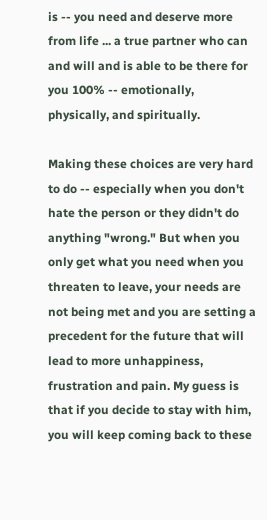is -- you need and deserve more from life ... a true partner who can and will and is able to be there for you 100% -- emotionally, physically, and spiritually.

Making these choices are very hard to do -- especially when you don't hate the person or they didn't do anything "wrong." But when you only get what you need when you threaten to leave, your needs are not being met and you are setting a precedent for the future that will lead to more unhappiness, frustration and pain. My guess is that if you decide to stay with him, you will keep coming back to these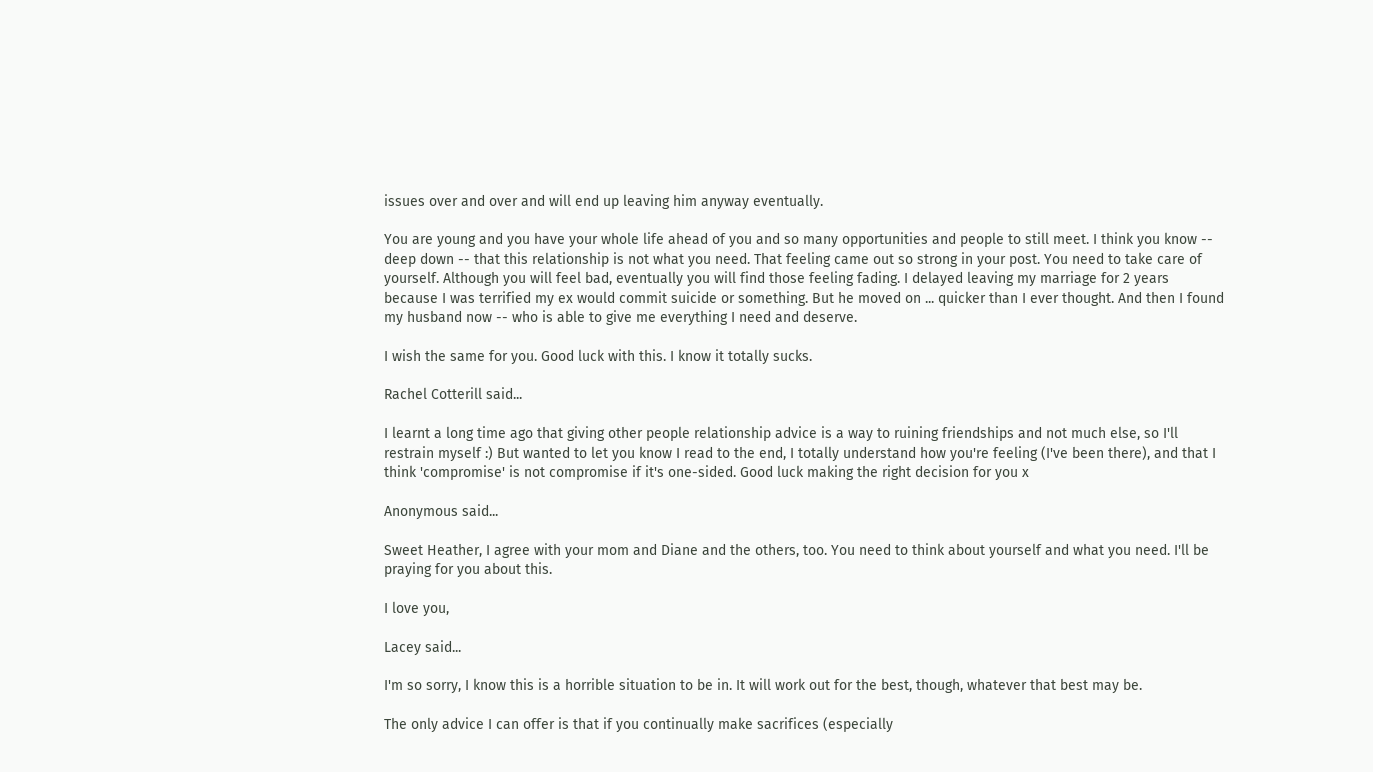issues over and over and will end up leaving him anyway eventually.

You are young and you have your whole life ahead of you and so many opportunities and people to still meet. I think you know -- deep down -- that this relationship is not what you need. That feeling came out so strong in your post. You need to take care of yourself. Although you will feel bad, eventually you will find those feeling fading. I delayed leaving my marriage for 2 years because I was terrified my ex would commit suicide or something. But he moved on ... quicker than I ever thought. And then I found my husband now -- who is able to give me everything I need and deserve.

I wish the same for you. Good luck with this. I know it totally sucks.

Rachel Cotterill said...

I learnt a long time ago that giving other people relationship advice is a way to ruining friendships and not much else, so I'll restrain myself :) But wanted to let you know I read to the end, I totally understand how you're feeling (I've been there), and that I think 'compromise' is not compromise if it's one-sided. Good luck making the right decision for you x

Anonymous said...

Sweet Heather, I agree with your mom and Diane and the others, too. You need to think about yourself and what you need. I'll be praying for you about this.

I love you,

Lacey said...

I'm so sorry, I know this is a horrible situation to be in. It will work out for the best, though, whatever that best may be.

The only advice I can offer is that if you continually make sacrifices (especially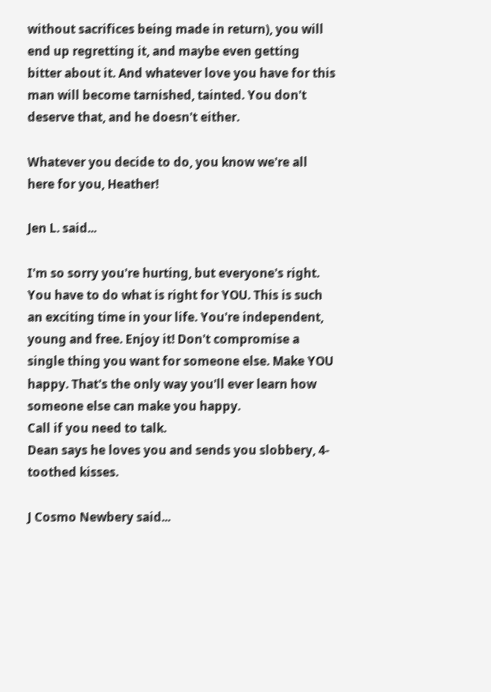without sacrifices being made in return), you will end up regretting it, and maybe even getting bitter about it. And whatever love you have for this man will become tarnished, tainted. You don't deserve that, and he doesn't either.

Whatever you decide to do, you know we're all here for you, Heather!

Jen L. said...

I'm so sorry you're hurting, but everyone's right. You have to do what is right for YOU. This is such an exciting time in your life. You're independent, young and free. Enjoy it! Don't compromise a single thing you want for someone else. Make YOU happy. That's the only way you'll ever learn how someone else can make you happy.
Call if you need to talk.
Dean says he loves you and sends you slobbery, 4-toothed kisses.

J Cosmo Newbery said...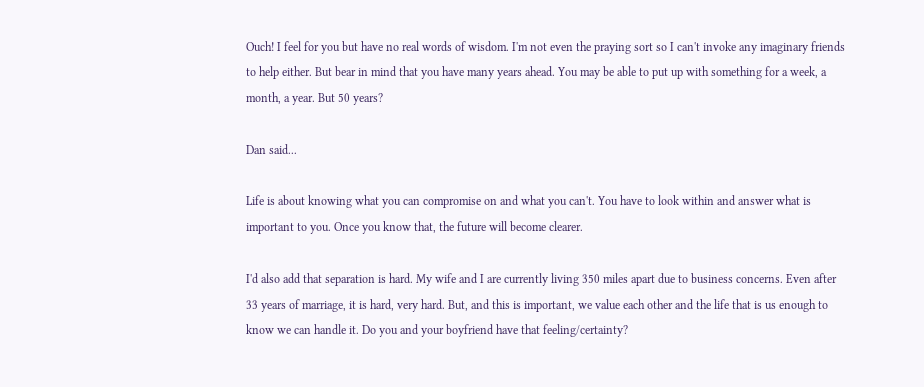Ouch! I feel for you but have no real words of wisdom. I'm not even the praying sort so I can't invoke any imaginary friends to help either. But bear in mind that you have many years ahead. You may be able to put up with something for a week, a month, a year. But 50 years?

Dan said...

Life is about knowing what you can compromise on and what you can't. You have to look within and answer what is important to you. Once you know that, the future will become clearer.

I'd also add that separation is hard. My wife and I are currently living 350 miles apart due to business concerns. Even after 33 years of marriage, it is hard, very hard. But, and this is important, we value each other and the life that is us enough to know we can handle it. Do you and your boyfriend have that feeling/certainty?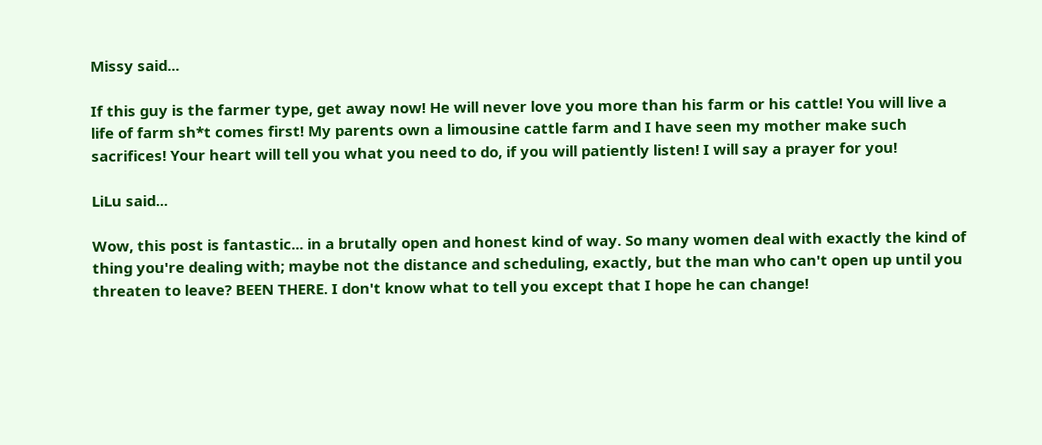Missy said...

If this guy is the farmer type, get away now! He will never love you more than his farm or his cattle! You will live a life of farm sh*t comes first! My parents own a limousine cattle farm and I have seen my mother make such sacrifices! Your heart will tell you what you need to do, if you will patiently listen! I will say a prayer for you!

LiLu said...

Wow, this post is fantastic... in a brutally open and honest kind of way. So many women deal with exactly the kind of thing you're dealing with; maybe not the distance and scheduling, exactly, but the man who can't open up until you threaten to leave? BEEN THERE. I don't know what to tell you except that I hope he can change!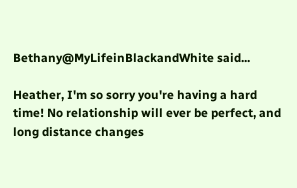Bethany@MyLifeinBlackandWhite said...

Heather, I'm so sorry you're having a hard time! No relationship will ever be perfect, and long distance changes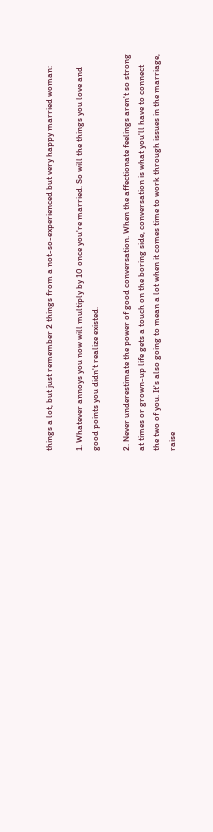things a lot, but just remember 2 things from a not-so-experienced but very happy married woman:

1. Whatever annoys you now will multiply by 10 once you're married. So will the things you love and good points you didn't realize existed.

2. Never underestimate the power of good conversation. When the affectionate feelings aren't so strong at times or grown-up life gets a touch on the boring side, conversation is what you'll have to connect the two of you. It's also going to mean a lot when it comes time to work through issues in the marriage, raise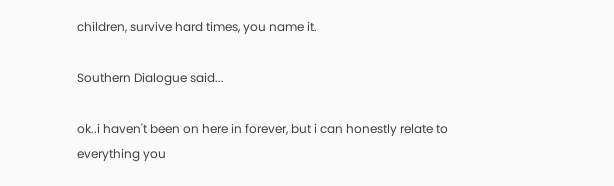children, survive hard times, you name it.

Southern Dialogue said...

ok..i haven't been on here in forever, but i can honestly relate to everything you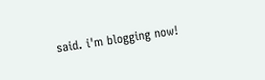said. i'm blogging now!